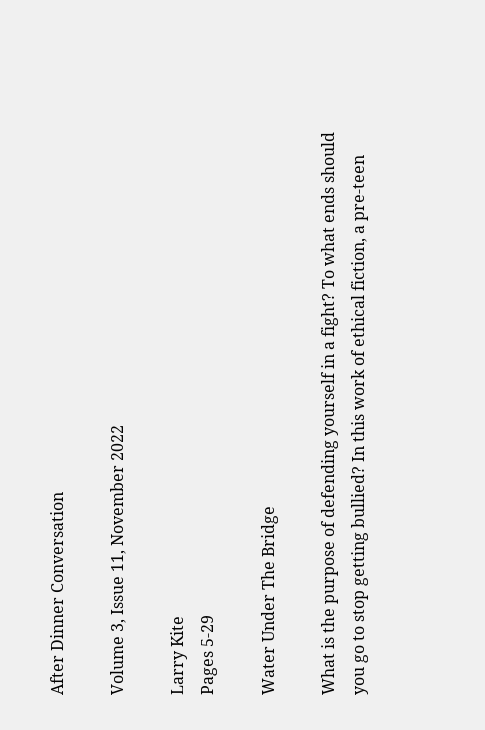After Dinner Conversation

Volume 3, Issue 11, November 2022

Larry Kite
Pages 5-29

Water Under The Bridge

What is the purpose of defending yourself in a fight? To what ends should you go to stop getting bullied? In this work of ethical fiction, a pre-teen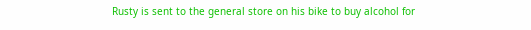Rusty is sent to the general store on his bike to buy alcohol for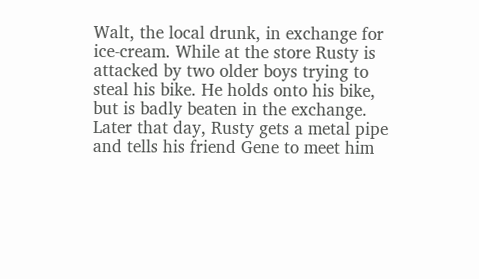Walt, the local drunk, in exchange for ice-cream. While at the store Rusty is attacked by two older boys trying to steal his bike. He holds onto his bike, but is badly beaten in the exchange. Later that day, Rusty gets a metal pipe and tells his friend Gene to meet him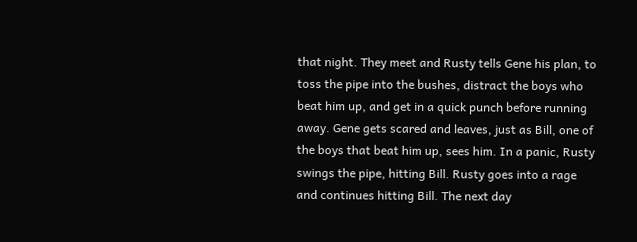that night. They meet and Rusty tells Gene his plan, to toss the pipe into the bushes, distract the boys who beat him up, and get in a quick punch before running away. Gene gets scared and leaves, just as Bill, one of the boys that beat him up, sees him. In a panic, Rusty swings the pipe, hitting Bill. Rusty goes into a rage and continues hitting Bill. The next day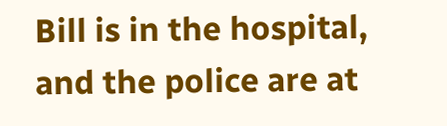Bill is in the hospital, and the police are at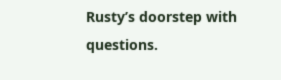Rusty’s doorstep with questions.